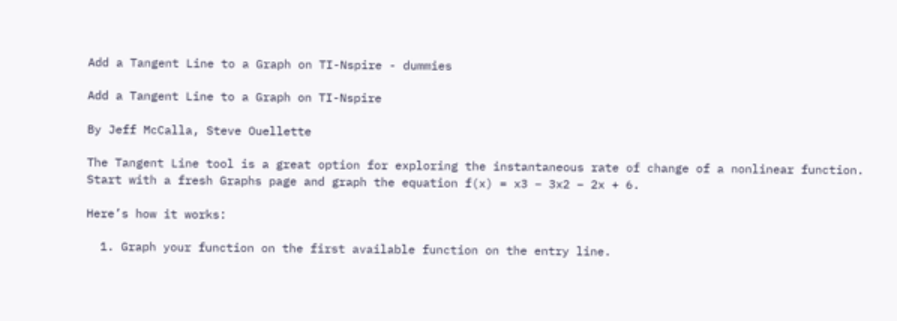Add a Tangent Line to a Graph on TI-Nspire - dummies

Add a Tangent Line to a Graph on TI-Nspire

By Jeff McCalla, Steve Ouellette

The Tangent Line tool is a great option for exploring the instantaneous rate of change of a nonlinear function. Start with a fresh Graphs page and graph the equation f(x) = x3 – 3x2 – 2x + 6.

Here’s how it works:

  1. Graph your function on the first available function on the entry line.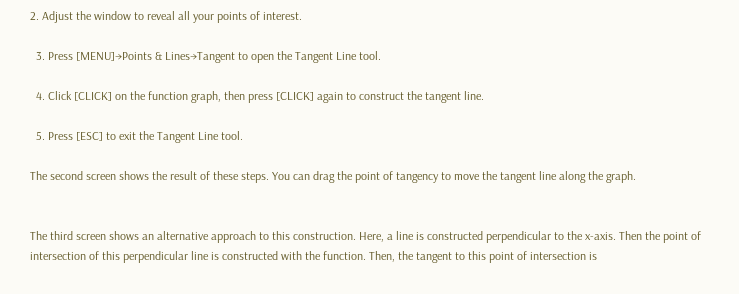2. Adjust the window to reveal all your points of interest.

  3. Press [MENU]→Points & Lines→Tangent to open the Tangent Line tool.

  4. Click [CLICK] on the function graph, then press [CLICK] again to construct the tangent line.

  5. Press [ESC] to exit the Tangent Line tool.

The second screen shows the result of these steps. You can drag the point of tangency to move the tangent line along the graph.


The third screen shows an alternative approach to this construction. Here, a line is constructed perpendicular to the x-axis. Then the point of intersection of this perpendicular line is constructed with the function. Then, the tangent to this point of intersection is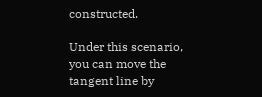constructed.

Under this scenario, you can move the tangent line by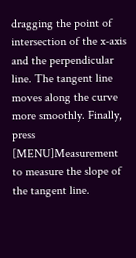dragging the point of intersection of the x-axis and the perpendicular line. The tangent line moves along the curve more smoothly. Finally, press [MENU]Measurement to measure the slope of the tangent line.